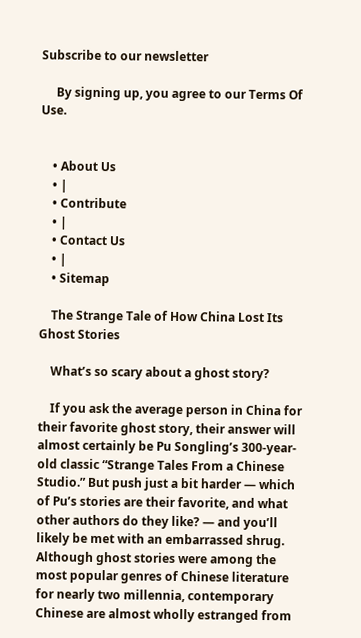Subscribe to our newsletter

     By signing up, you agree to our Terms Of Use.


    • About Us
    • |
    • Contribute
    • |
    • Contact Us
    • |
    • Sitemap

    The Strange Tale of How China Lost Its Ghost Stories

    What’s so scary about a ghost story?

    If you ask the average person in China for their favorite ghost story, their answer will almost certainly be Pu Songling’s 300-year-old classic “Strange Tales From a Chinese Studio.” But push just a bit harder — which of Pu’s stories are their favorite, and what other authors do they like? — and you’ll likely be met with an embarrassed shrug. Although ghost stories were among the most popular genres of Chinese literature for nearly two millennia, contemporary Chinese are almost wholly estranged from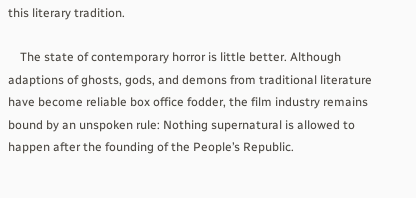this literary tradition.

    The state of contemporary horror is little better. Although adaptions of ghosts, gods, and demons from traditional literature have become reliable box office fodder, the film industry remains bound by an unspoken rule: Nothing supernatural is allowed to happen after the founding of the People’s Republic.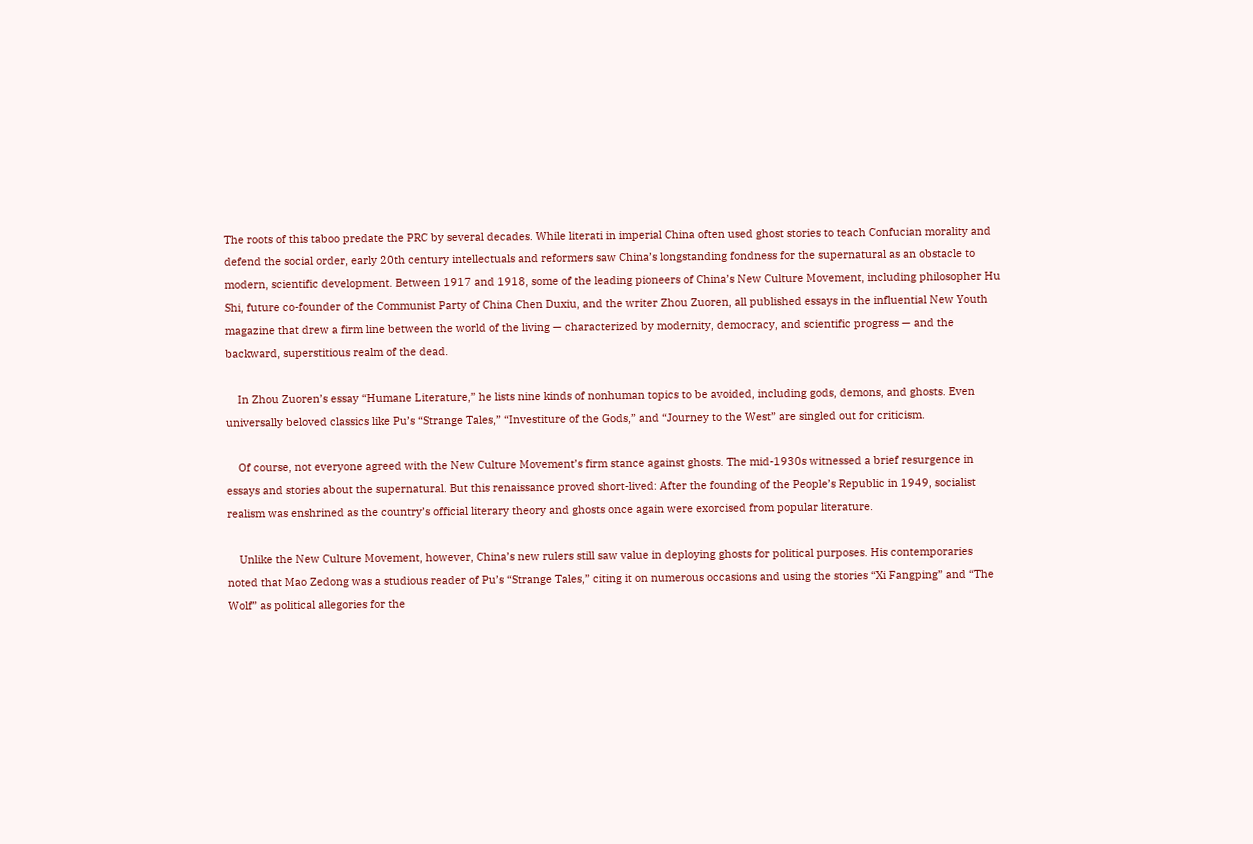The roots of this taboo predate the PRC by several decades. While literati in imperial China often used ghost stories to teach Confucian morality and defend the social order, early 20th century intellectuals and reformers saw China’s longstanding fondness for the supernatural as an obstacle to modern, scientific development. Between 1917 and 1918, some of the leading pioneers of China’s New Culture Movement, including philosopher Hu Shi, future co-founder of the Communist Party of China Chen Duxiu, and the writer Zhou Zuoren, all published essays in the influential New Youth magazine that drew a firm line between the world of the living — characterized by modernity, democracy, and scientific progress — and the backward, superstitious realm of the dead.

    In Zhou Zuoren’s essay “Humane Literature,” he lists nine kinds of nonhuman topics to be avoided, including gods, demons, and ghosts. Even universally beloved classics like Pu’s “Strange Tales,” “Investiture of the Gods,” and “Journey to the West” are singled out for criticism.

    Of course, not everyone agreed with the New Culture Movement’s firm stance against ghosts. The mid-1930s witnessed a brief resurgence in essays and stories about the supernatural. But this renaissance proved short-lived: After the founding of the People’s Republic in 1949, socialist realism was enshrined as the country’s official literary theory and ghosts once again were exorcised from popular literature.

    Unlike the New Culture Movement, however, China’s new rulers still saw value in deploying ghosts for political purposes. His contemporaries noted that Mao Zedong was a studious reader of Pu’s “Strange Tales,” citing it on numerous occasions and using the stories “Xi Fangping” and “The Wolf” as political allegories for the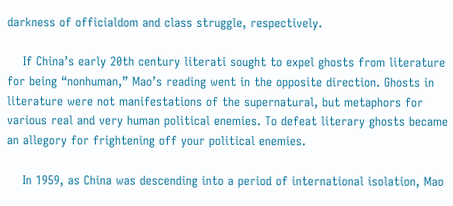darkness of officialdom and class struggle, respectively.

    If China’s early 20th century literati sought to expel ghosts from literature for being “nonhuman,” Mao’s reading went in the opposite direction. Ghosts in literature were not manifestations of the supernatural, but metaphors for various real and very human political enemies. To defeat literary ghosts became an allegory for frightening off your political enemies.

    In 1959, as China was descending into a period of international isolation, Mao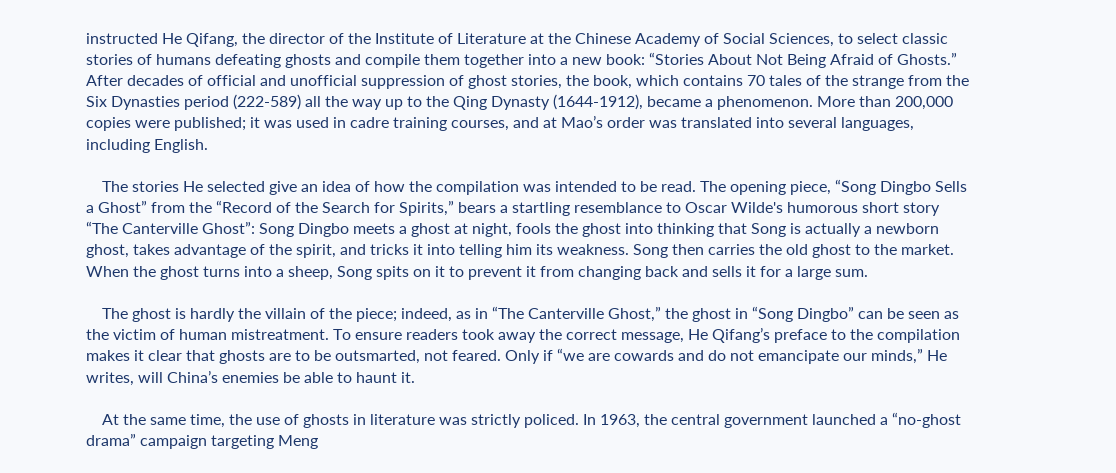instructed He Qifang, the director of the Institute of Literature at the Chinese Academy of Social Sciences, to select classic stories of humans defeating ghosts and compile them together into a new book: “Stories About Not Being Afraid of Ghosts.” After decades of official and unofficial suppression of ghost stories, the book, which contains 70 tales of the strange from the Six Dynasties period (222-589) all the way up to the Qing Dynasty (1644-1912), became a phenomenon. More than 200,000 copies were published; it was used in cadre training courses, and at Mao’s order was translated into several languages, including English.

    The stories He selected give an idea of how the compilation was intended to be read. The opening piece, “Song Dingbo Sells a Ghost” from the “Record of the Search for Spirits,” bears a startling resemblance to Oscar Wilde's humorous short story “The Canterville Ghost”: Song Dingbo meets a ghost at night, fools the ghost into thinking that Song is actually a newborn ghost, takes advantage of the spirit, and tricks it into telling him its weakness. Song then carries the old ghost to the market. When the ghost turns into a sheep, Song spits on it to prevent it from changing back and sells it for a large sum.

    The ghost is hardly the villain of the piece; indeed, as in “The Canterville Ghost,” the ghost in “Song Dingbo” can be seen as the victim of human mistreatment. To ensure readers took away the correct message, He Qifang’s preface to the compilation makes it clear that ghosts are to be outsmarted, not feared. Only if “we are cowards and do not emancipate our minds,” He writes, will China’s enemies be able to haunt it.

    At the same time, the use of ghosts in literature was strictly policed. In 1963, the central government launched a “no-ghost drama” campaign targeting Meng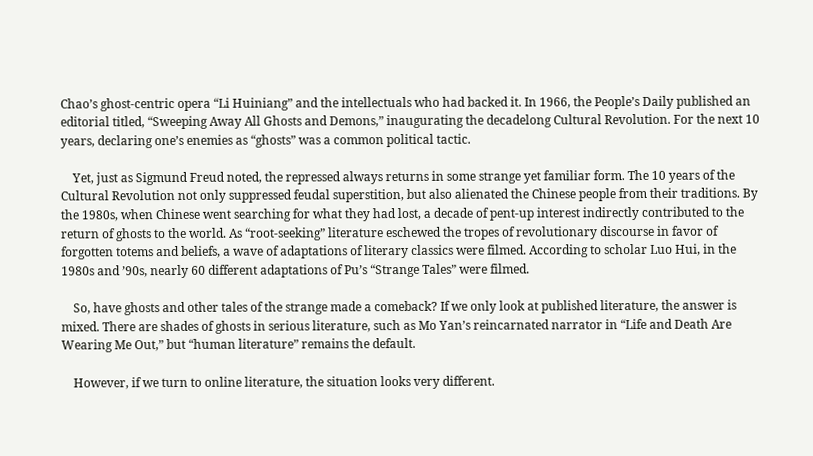Chao’s ghost-centric opera “Li Huiniang” and the intellectuals who had backed it. In 1966, the People’s Daily published an editorial titled, “Sweeping Away All Ghosts and Demons,” inaugurating the decadelong Cultural Revolution. For the next 10 years, declaring one’s enemies as “ghosts” was a common political tactic.

    Yet, just as Sigmund Freud noted, the repressed always returns in some strange yet familiar form. The 10 years of the Cultural Revolution not only suppressed feudal superstition, but also alienated the Chinese people from their traditions. By the 1980s, when Chinese went searching for what they had lost, a decade of pent-up interest indirectly contributed to the return of ghosts to the world. As “root-seeking” literature eschewed the tropes of revolutionary discourse in favor of forgotten totems and beliefs, a wave of adaptations of literary classics were filmed. According to scholar Luo Hui, in the 1980s and ’90s, nearly 60 different adaptations of Pu’s “Strange Tales” were filmed.

    So, have ghosts and other tales of the strange made a comeback? If we only look at published literature, the answer is mixed. There are shades of ghosts in serious literature, such as Mo Yan’s reincarnated narrator in “Life and Death Are Wearing Me Out,” but “human literature” remains the default.

    However, if we turn to online literature, the situation looks very different.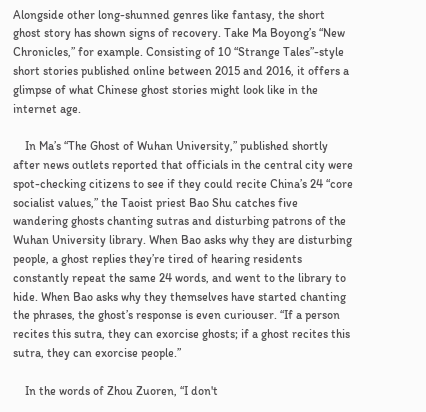Alongside other long-shunned genres like fantasy, the short ghost story has shown signs of recovery. Take Ma Boyong’s “New Chronicles,” for example. Consisting of 10 “Strange Tales”-style short stories published online between 2015 and 2016, it offers a glimpse of what Chinese ghost stories might look like in the internet age.

    In Ma’s “The Ghost of Wuhan University,” published shortly after news outlets reported that officials in the central city were spot-checking citizens to see if they could recite China’s 24 “core socialist values,” the Taoist priest Bao Shu catches five wandering ghosts chanting sutras and disturbing patrons of the Wuhan University library. When Bao asks why they are disturbing people, a ghost replies they’re tired of hearing residents constantly repeat the same 24 words, and went to the library to hide. When Bao asks why they themselves have started chanting the phrases, the ghost’s response is even curiouser. “If a person recites this sutra, they can exorcise ghosts; if a ghost recites this sutra, they can exorcise people.”

    In the words of Zhou Zuoren, “I don't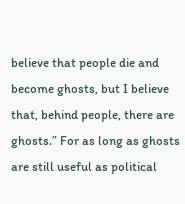believe that people die and become ghosts, but I believe that, behind people, there are ghosts.” For as long as ghosts are still useful as political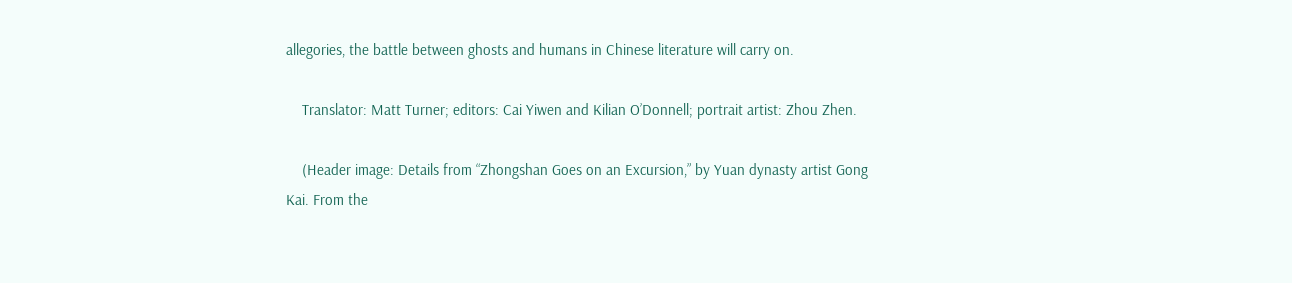allegories, the battle between ghosts and humans in Chinese literature will carry on.

    Translator: Matt Turner; editors: Cai Yiwen and Kilian O’Donnell; portrait artist: Zhou Zhen.

    (Header image: Details from “Zhongshan Goes on an Excursion,” by Yuan dynasty artist Gong Kai. From the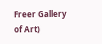Freer Gallery of Art)